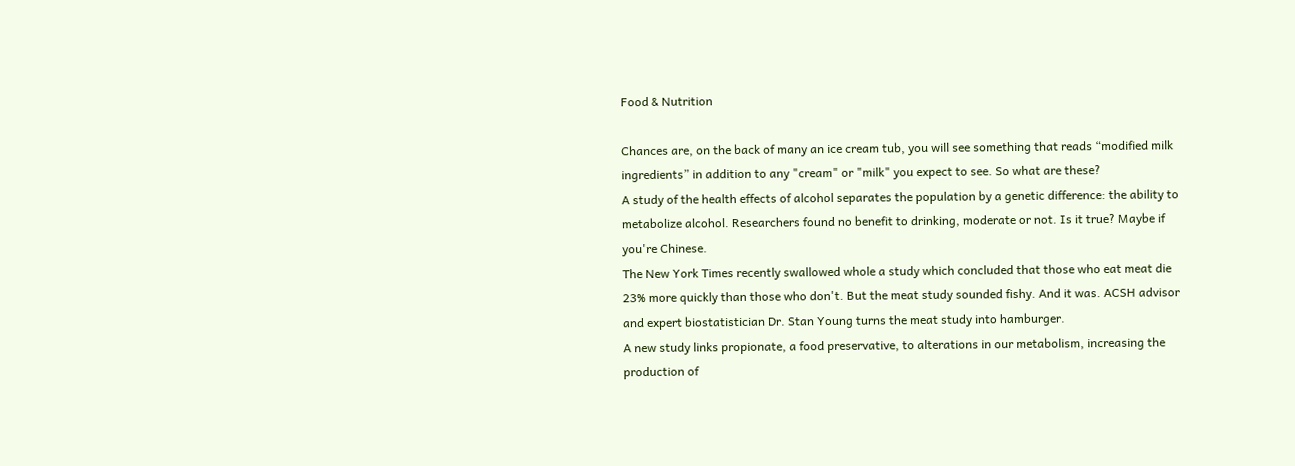Food & Nutrition

Chances are, on the back of many an ice cream tub, you will see something that reads “modified milk ingredients” in addition to any "cream" or "milk" you expect to see. So what are these?
A study of the health effects of alcohol separates the population by a genetic difference: the ability to metabolize alcohol. Researchers found no benefit to drinking, moderate or not. Is it true? Maybe if you're Chinese.
The New York Times recently swallowed whole a study which concluded that those who eat meat die 23% more quickly than those who don't. But the meat study sounded fishy. And it was. ACSH advisor and expert biostatistician Dr. Stan Young turns the meat study into hamburger.
A new study links propionate, a food preservative, to alterations in our metabolism, increasing the production of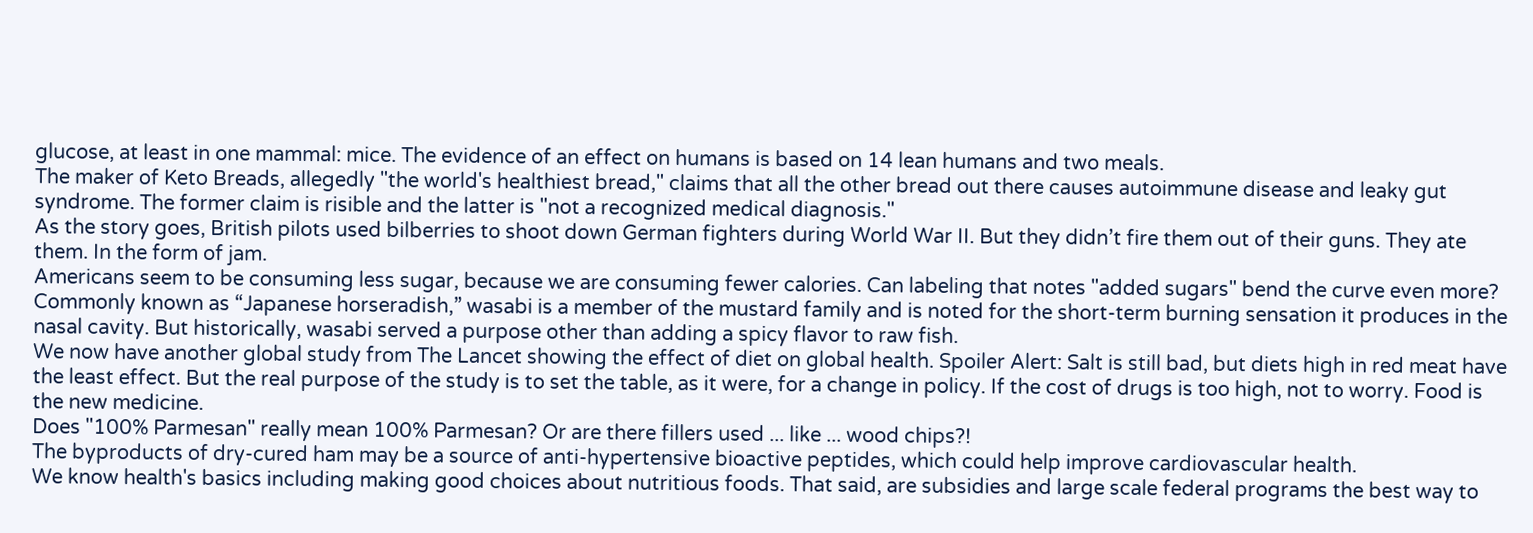glucose, at least in one mammal: mice. The evidence of an effect on humans is based on 14 lean humans and two meals.
The maker of Keto Breads, allegedly "the world's healthiest bread," claims that all the other bread out there causes autoimmune disease and leaky gut syndrome. The former claim is risible and the latter is "not a recognized medical diagnosis."
As the story goes, British pilots used bilberries to shoot down German fighters during World War II. But they didn’t fire them out of their guns. They ate them. In the form of jam.
Americans seem to be consuming less sugar, because we are consuming fewer calories. Can labeling that notes "added sugars" bend the curve even more?
Commonly known as “Japanese horseradish,” wasabi is a member of the mustard family and is noted for the short-term burning sensation it produces in the nasal cavity. But historically, wasabi served a purpose other than adding a spicy flavor to raw fish.
We now have another global study from The Lancet showing the effect of diet on global health. Spoiler Alert: Salt is still bad, but diets high in red meat have the least effect. But the real purpose of the study is to set the table, as it were, for a change in policy. If the cost of drugs is too high, not to worry. Food is the new medicine.
Does "100% Parmesan" really mean 100% Parmesan? Or are there fillers used ... like ... wood chips?!
The byproducts of dry-cured ham may be a source of anti-hypertensive bioactive peptides, which could help improve cardiovascular health.
We know health's basics including making good choices about nutritious foods. That said, are subsidies and large scale federal programs the best way to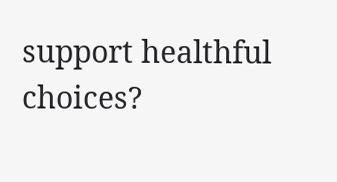support healthful choices?